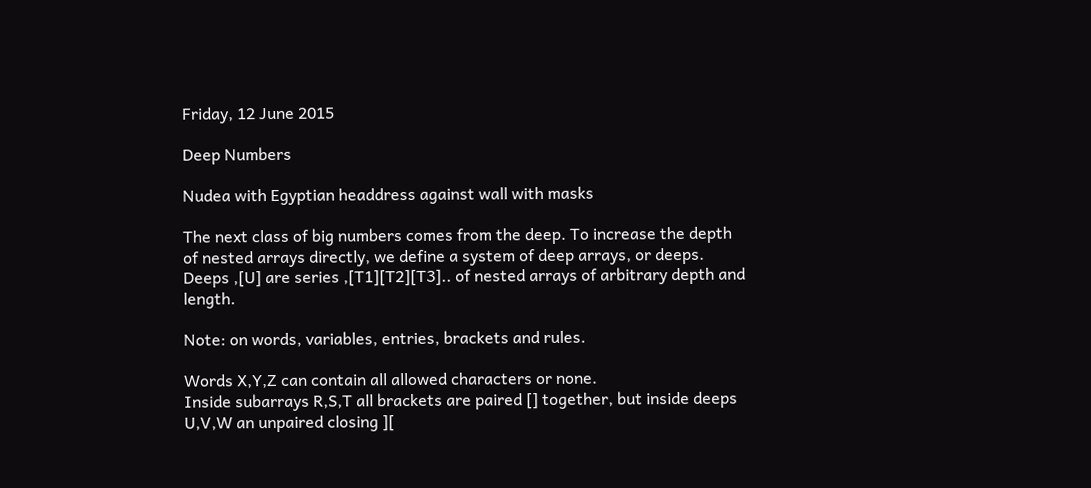Friday, 12 June 2015

Deep Numbers

Nudea with Egyptian headdress against wall with masks

The next class of big numbers comes from the deep. To increase the depth of nested arrays directly, we define a system of deep arrays, or deeps.
Deeps ,[U] are series ,[T1][T2][T3].. of nested arrays of arbitrary depth and length.

Note: on words, variables, entries, brackets and rules.

Words X,Y,Z can contain all allowed characters or none.
Inside subarrays R,S,T all brackets are paired [] together, but inside deeps U,V,W an unpaired closing ][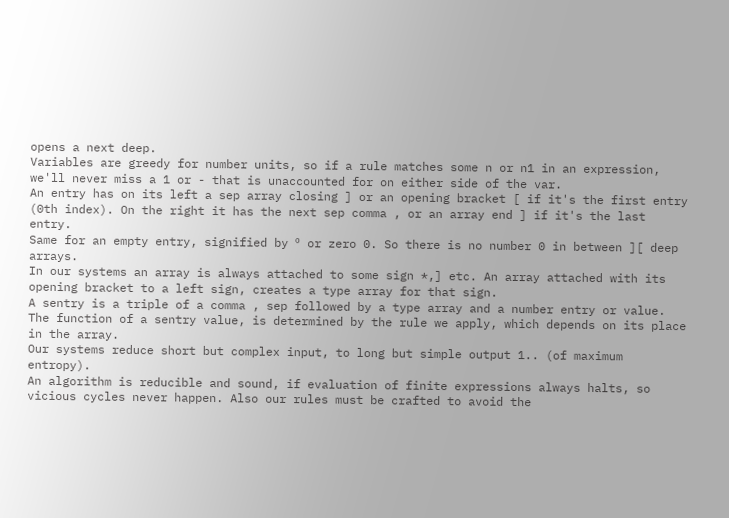opens a next deep.
Variables are greedy for number units, so if a rule matches some n or n1 in an expression, we'll never miss a 1 or - that is unaccounted for on either side of the var.
An entry has on its left a sep array closing ] or an opening bracket [ if it's the first entry (0th index). On the right it has the next sep comma , or an array end ] if it's the last entry.
Same for an empty entry, signified by º or zero 0. So there is no number 0 in between ][ deep arrays.
In our systems an array is always attached to some sign *,] etc. An array attached with its opening bracket to a left sign, creates a type array for that sign.
A sentry is a triple of a comma , sep followed by a type array and a number entry or value. The function of a sentry value, is determined by the rule we apply, which depends on its place in the array.
Our systems reduce short but complex input, to long but simple output 1.. (of maximum entropy).
An algorithm is reducible and sound, if evaluation of finite expressions always halts, so vicious cycles never happen. Also our rules must be crafted to avoid the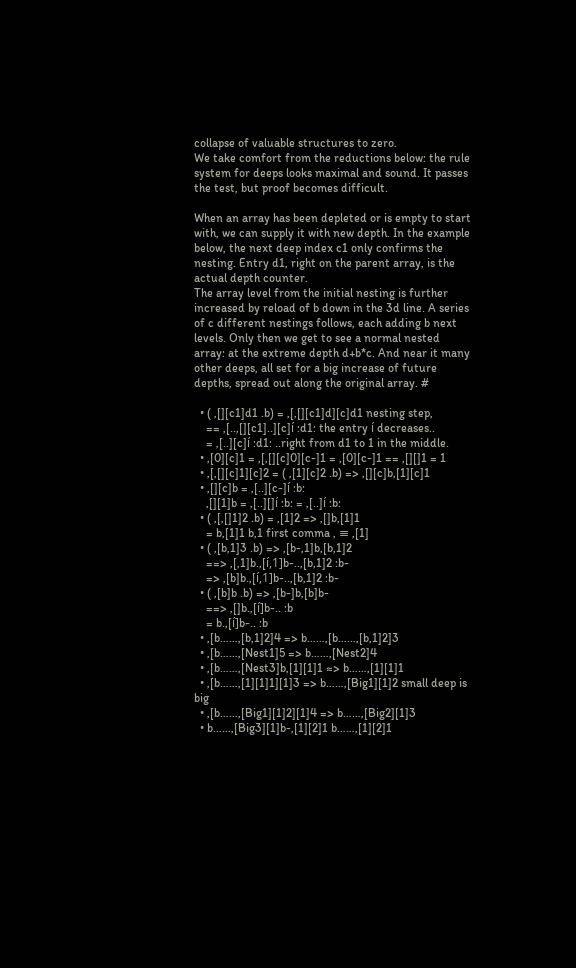collapse of valuable structures to zero.
We take comfort from the reductions below: the rule system for deeps looks maximal and sound. It passes the test, but proof becomes difficult.

When an array has been depleted or is empty to start with, we can supply it with new depth. In the example below, the next deep index c1 only confirms the nesting. Entry d1, right on the parent array, is the actual depth counter.
The array level from the initial nesting is further increased by reload of b down in the 3d line. A series of c different nestings follows, each adding b next levels. Only then we get to see a normal nested array: at the extreme depth d+b*c. And near it many other deeps, all set for a big increase of future depths, spread out along the original array. #

  • ( ,[][c1]d1 .b) = ,[,[][c1]d][c]d1 nesting step,
    == ,[..,[][c1]..][c]í :d1: the entry í decreases..
    = ,[..][c]í :d1: ..right from d1 to 1 in the middle.
  • ,[0][c]1 = ,[,[][c]0][c-]1 = ,[0][c-]1 == ,[][]1 = 1
  • ,[,[][c]1][c]2 = ( ,[1][c]2 .b) => ,[][c]b,[1][c]1
  • ,[][c]b = ,[..][c-]í :b:
    ,[][1]b = ,[..][]í :b: = ,[..]í :b:
  • ( ,[,[]1]2 .b) = ,[1]2 => ,[]b,[1]1
    = b,[1]1 b,1 first comma , ≡ ,[1]
  • ( ,[b,1]3 .b) => ,[b-,1]b,[b,1]2
    ==> ,[,1]b.,[í,1]b-..,[b,1]2 :b-
    => ,[b]b.,[í,1]b-..,[b,1]2 :b-
  • ( ,[b]b .b) => ,[b-]b,[b]b-
    ==> ,[]b.,[í]b-.. :b
    = b.,[í]b-.. :b
  • ,[b……,[b,1]2]4 => b……,[b……,[b,1]2]3
  • ,[b……,[Nest1]5 => b……,[Nest2]4
  • ,[b……,[Nest3]b,[1][1]1 ≈> b……,[1][1]1
  • ,[b……,[1][1]1][1]3 => b……,[Big1][1]2 small deep is big
  • ,[b……,[Big1][1]2][1]4 => b……,[Big2][1]3
  • b……,[Big3][1]b-,[1][2]1 b……,[1][2]1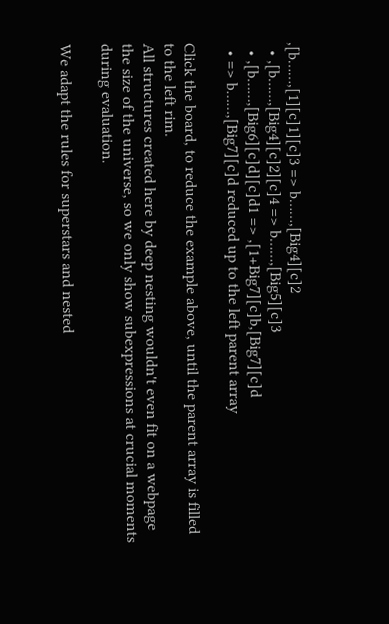,[b……,[1][c]1][c]3 => b……,[Big4][c]2
  • ,[b……,[Big4][c]2][c]4 => b……,[Big5][c]3
  • ,[b……,[Big6][c]d][c]d1 => ,[1+Big7][c]b,[Big7][c]d
  • => b……,[Big7][c]d reduced up to the left parent array

Click the board, to reduce the example above, until the parent array is filled to the left rim.
All structures created here by deep nesting wouldn't even fit on a webpage the size of the universe, so we only show subexpressions at crucial moments during evaluation.

We adapt the rules for superstars and nested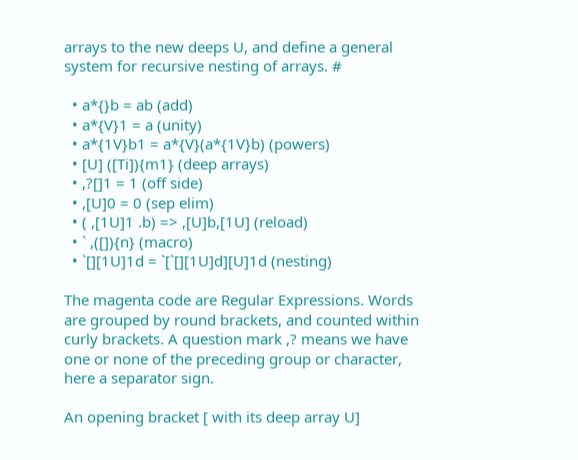arrays to the new deeps U, and define a general system for recursive nesting of arrays. #

  • a*{}b = ab (add)
  • a*{V}1 = a (unity)
  • a*{1V}b1 = a*{V}(a*{1V}b) (powers)
  • [U] ([Ti]){m1} (deep arrays)
  • ,?[]1 = 1 (off side)
  • ,[U]0 = 0 (sep elim)
  • ( ,[1U]1 .b) => ,[U]b,[1U] (reload)
  • ` ,([]){n} (macro)
  • `[][1U]1d = `[`[][1U]d][U]1d (nesting)

The magenta code are Regular Expressions. Words are grouped by round brackets, and counted within curly brackets. A question mark ,? means we have one or none of the preceding group or character, here a separator sign.

An opening bracket [ with its deep array U]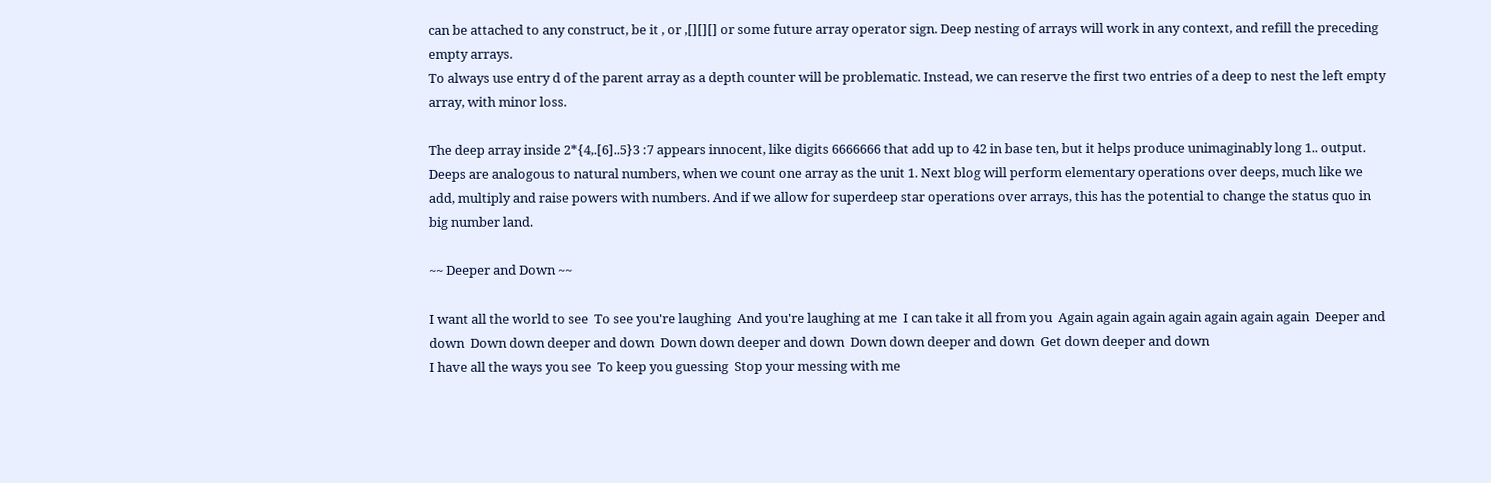can be attached to any construct, be it , or ,[][][] or some future array operator sign. Deep nesting of arrays will work in any context, and refill the preceding empty arrays.
To always use entry d of the parent array as a depth counter will be problematic. Instead, we can reserve the first two entries of a deep to nest the left empty array, with minor loss.

The deep array inside 2*{4,.[6]..5}3 :7 appears innocent, like digits 6666666 that add up to 42 in base ten, but it helps produce unimaginably long 1.. output.
Deeps are analogous to natural numbers, when we count one array as the unit 1. Next blog will perform elementary operations over deeps, much like we add, multiply and raise powers with numbers. And if we allow for superdeep star operations over arrays, this has the potential to change the status quo in big number land.

~~ Deeper and Down ~~

I want all the world to see  To see you're laughing  And you're laughing at me  I can take it all from you  Again again again again again again again  Deeper and down  Down down deeper and down  Down down deeper and down  Down down deeper and down  Get down deeper and down
I have all the ways you see  To keep you guessing  Stop your messing with me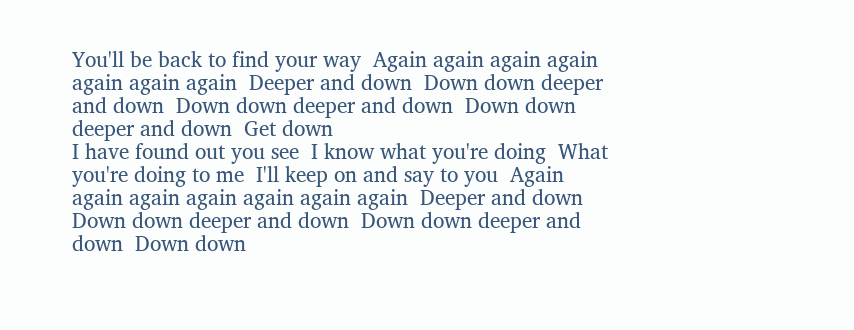You'll be back to find your way  Again again again again again again again  Deeper and down  Down down deeper and down  Down down deeper and down  Down down deeper and down  Get down
I have found out you see  I know what you're doing  What you're doing to me  I'll keep on and say to you  Again again again again again again again  Deeper and down  Down down deeper and down  Down down deeper and down  Down down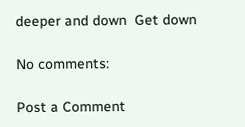deeper and down  Get down

No comments:

Post a Comment